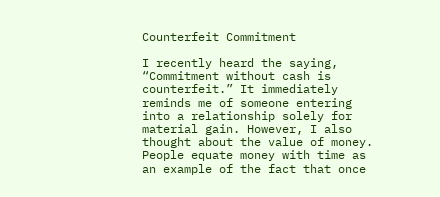Counterfeit Commitment

I recently heard the saying, “Commitment without cash is counterfeit.” It immediately reminds me of someone entering into a relationship solely for material gain. However, I also thought about the value of money. People equate money with time as an example of the fact that once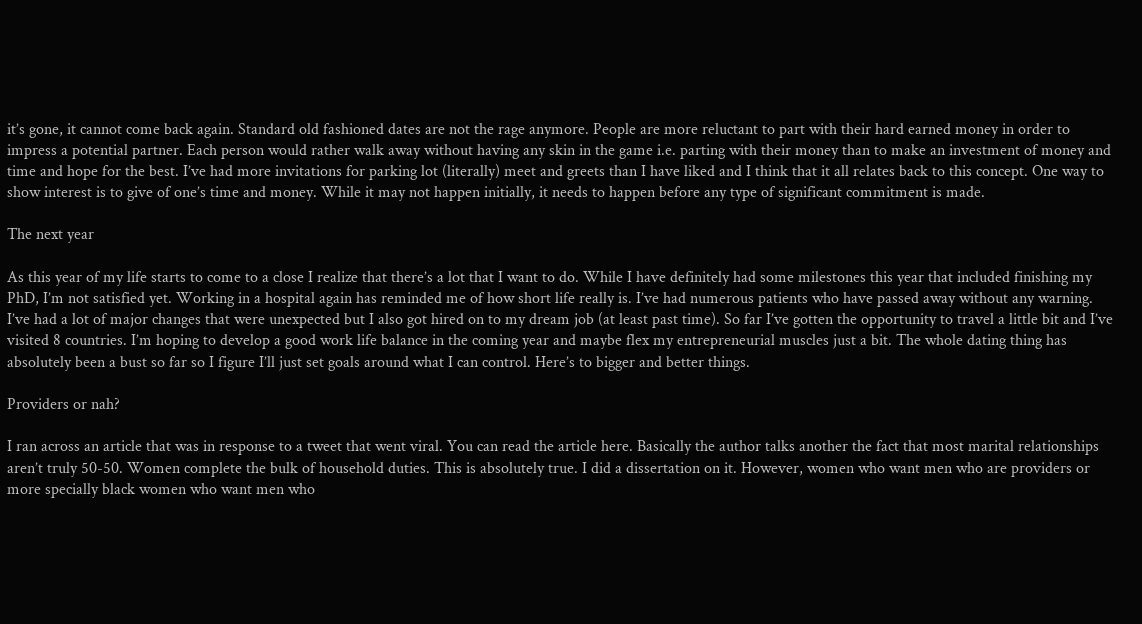it’s gone, it cannot come back again. Standard old fashioned dates are not the rage anymore. People are more reluctant to part with their hard earned money in order to impress a potential partner. Each person would rather walk away without having any skin in the game i.e. parting with their money than to make an investment of money and time and hope for the best. I’ve had more invitations for parking lot (literally) meet and greets than I have liked and I think that it all relates back to this concept. One way to show interest is to give of one’s time and money. While it may not happen initially, it needs to happen before any type of significant commitment is made.

The next year

As this year of my life starts to come to a close I realize that there’s a lot that I want to do. While I have definitely had some milestones this year that included finishing my PhD, I’m not satisfied yet. Working in a hospital again has reminded me of how short life really is. I’ve had numerous patients who have passed away without any warning. I’ve had a lot of major changes that were unexpected but I also got hired on to my dream job (at least past time). So far I’ve gotten the opportunity to travel a little bit and I’ve visited 8 countries. I’m hoping to develop a good work life balance in the coming year and maybe flex my entrepreneurial muscles just a bit. The whole dating thing has absolutely been a bust so far so I figure I’ll just set goals around what I can control. Here’s to bigger and better things.

Providers or nah?

I ran across an article that was in response to a tweet that went viral. You can read the article here. Basically the author talks another the fact that most marital relationships aren’t truly 50-50. Women complete the bulk of household duties. This is absolutely true. I did a dissertation on it. However, women who want men who are providers or more specially black women who want men who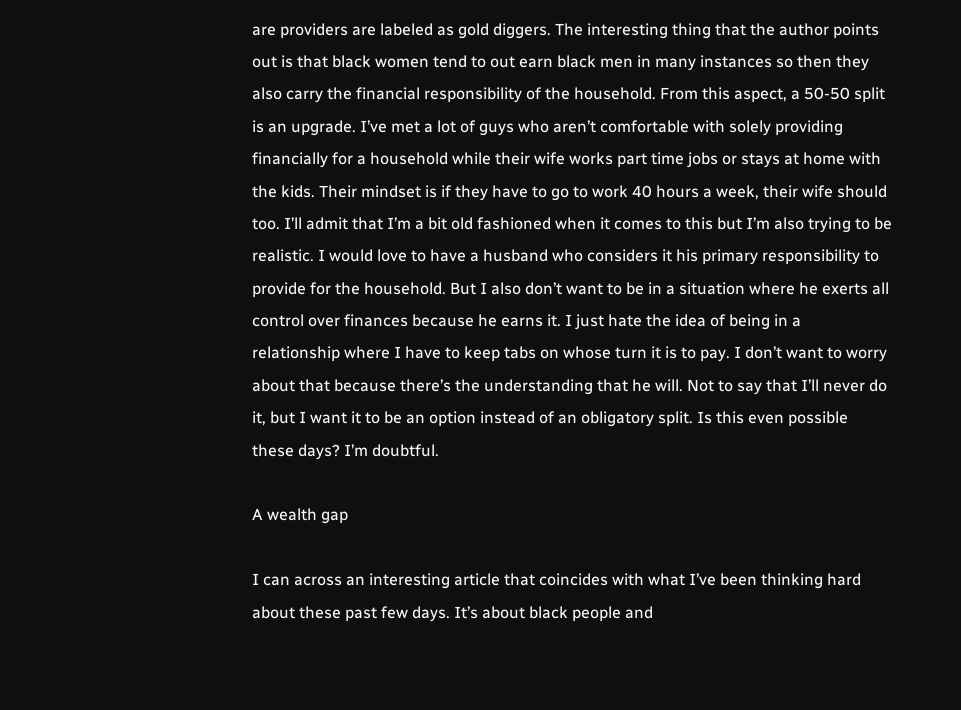are providers are labeled as gold diggers. The interesting thing that the author points out is that black women tend to out earn black men in many instances so then they also carry the financial responsibility of the household. From this aspect, a 50-50 split is an upgrade. I’ve met a lot of guys who aren’t comfortable with solely providing financially for a household while their wife works part time jobs or stays at home with the kids. Their mindset is if they have to go to work 40 hours a week, their wife should too. I’ll admit that I’m a bit old fashioned when it comes to this but I’m also trying to be realistic. I would love to have a husband who considers it his primary responsibility to provide for the household. But I also don’t want to be in a situation where he exerts all control over finances because he earns it. I just hate the idea of being in a relationship where I have to keep tabs on whose turn it is to pay. I don’t want to worry about that because there’s the understanding that he will. Not to say that I’ll never do it, but I want it to be an option instead of an obligatory split. Is this even possible these days? I’m doubtful.

A wealth gap

I can across an interesting article that coincides with what I’ve been thinking hard about these past few days. It’s about black people and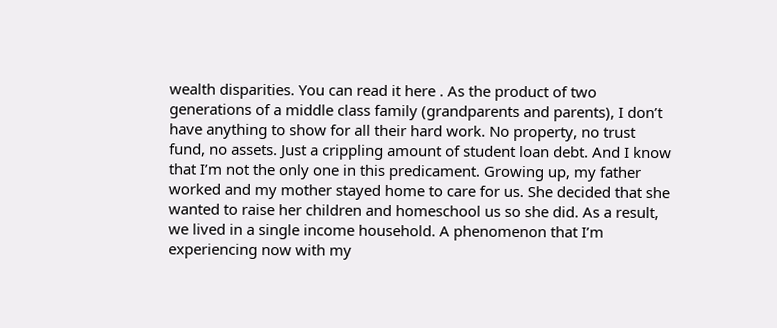wealth disparities. You can read it here . As the product of two generations of a middle class family (grandparents and parents), I don’t have anything to show for all their hard work. No property, no trust fund, no assets. Just a crippling amount of student loan debt. And I know that I’m not the only one in this predicament. Growing up, my father worked and my mother stayed home to care for us. She decided that she wanted to raise her children and homeschool us so she did. As a result, we lived in a single income household. A phenomenon that I’m experiencing now with my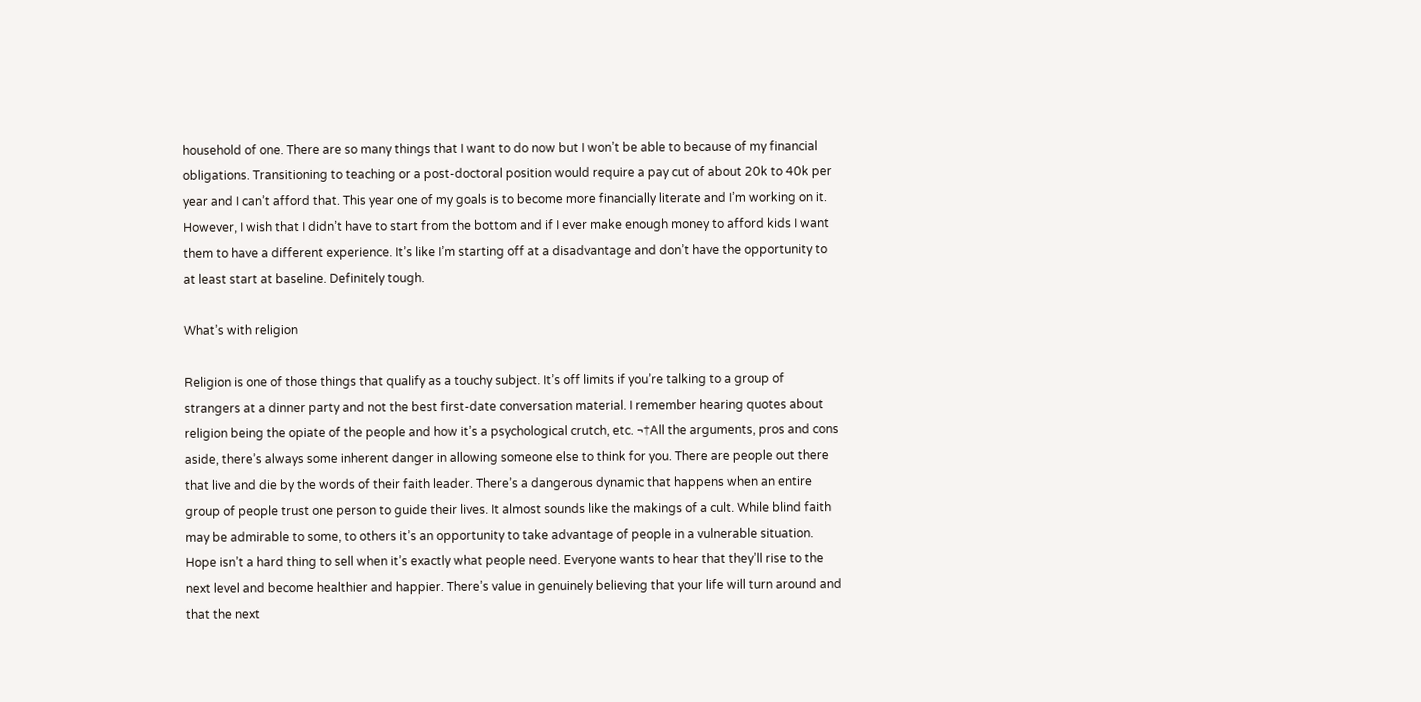household of one. There are so many things that I want to do now but I won’t be able to because of my financial obligations. Transitioning to teaching or a post-doctoral position would require a pay cut of about 20k to 40k per year and I can’t afford that. This year one of my goals is to become more financially literate and I’m working on it. However, I wish that I didn’t have to start from the bottom and if I ever make enough money to afford kids I want them to have a different experience. It’s like I’m starting off at a disadvantage and don’t have the opportunity to at least start at baseline. Definitely tough.

What’s with religion

Religion is one of those things that qualify as a touchy subject. It’s off limits if you’re talking to a group of strangers at a dinner party and not the best first-date conversation material. I remember hearing quotes about religion being the opiate of the people and how it’s a psychological crutch, etc. ¬†All the arguments, pros and cons aside, there’s always some inherent danger in allowing someone else to think for you. There are people out there that live and die by the words of their faith leader. There’s a dangerous dynamic that happens when an entire group of people trust one person to guide their lives. It almost sounds like the makings of a cult. While blind faith may be admirable to some, to others it’s an opportunity to take advantage of people in a vulnerable situation. Hope isn’t a hard thing to sell when it’s exactly what people need. Everyone wants to hear that they’ll rise to the next level and become healthier and happier. There’s value in genuinely believing that your life will turn around and that the next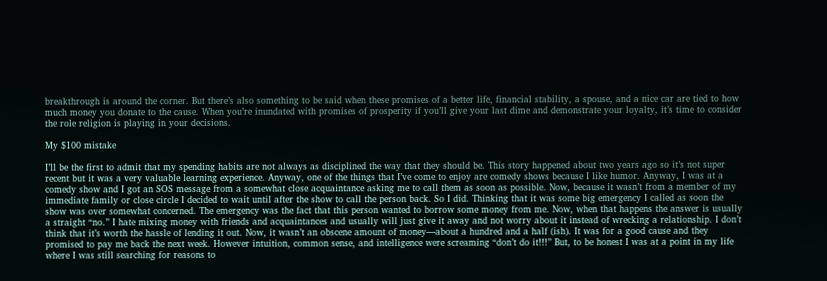breakthrough is around the corner. But there’s also something to be said when these promises of a better life, financial stability, a spouse, and a nice car are tied to how much money you donate to the cause. When you’re inundated with promises of prosperity if you’ll give your last dime and demonstrate your loyalty, it’s time to consider the role religion is playing in your decisions.

My $100 mistake

I’ll be the first to admit that my spending habits are not always as disciplined the way that they should be. This story happened about two years ago so it’s not super recent but it was a very valuable learning experience. Anyway, one of the things that I’ve come to enjoy are comedy shows because I like humor. Anyway, I was at a comedy show and I got an SOS message from a somewhat close acquaintance asking me to call them as soon as possible. Now, because it wasn’t from a member of my immediate family or close circle I decided to wait until after the show to call the person back. So I did. Thinking that it was some big emergency I called as soon the show was over somewhat concerned. The emergency was the fact that this person wanted to borrow some money from me. Now, when that happens the answer is usually a straight “no.” I hate mixing money with friends and acquaintances and usually will just give it away and not worry about it instead of wrecking a relationship. I don’t think that it’s worth the hassle of lending it out. Now, it wasn’t an obscene amount of money—about a hundred and a half (ish). It was for a good cause and they promised to pay me back the next week. However intuition, common sense, and intelligence were screaming “don’t do it!!!” But, to be honest I was at a point in my life where I was still searching for reasons to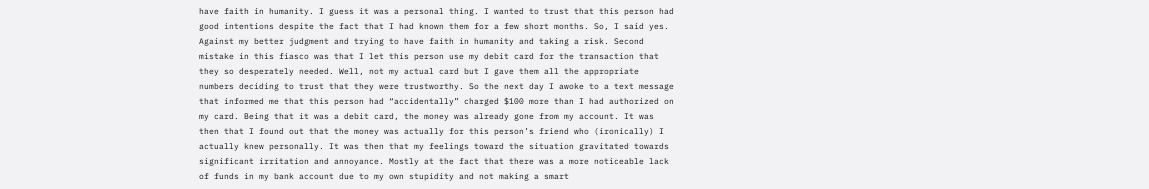have faith in humanity. I guess it was a personal thing. I wanted to trust that this person had good intentions despite the fact that I had known them for a few short months. So, I said yes. Against my better judgment and trying to have faith in humanity and taking a risk. Second mistake in this fiasco was that I let this person use my debit card for the transaction that they so desperately needed. Well, not my actual card but I gave them all the appropriate numbers deciding to trust that they were trustworthy. So the next day I awoke to a text message that informed me that this person had “accidentally” charged $100 more than I had authorized on my card. Being that it was a debit card, the money was already gone from my account. It was then that I found out that the money was actually for this person’s friend who (ironically) I actually knew personally. It was then that my feelings toward the situation gravitated towards significant irritation and annoyance. Mostly at the fact that there was a more noticeable lack of funds in my bank account due to my own stupidity and not making a smart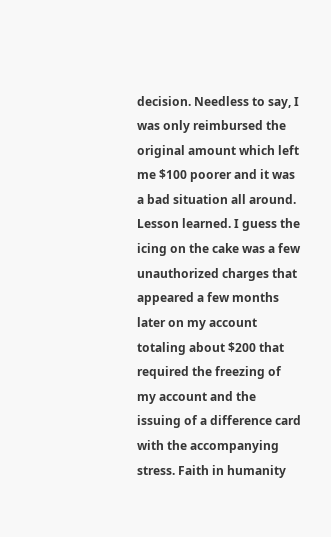decision. Needless to say, I was only reimbursed the original amount which left me $100 poorer and it was a bad situation all around. Lesson learned. I guess the icing on the cake was a few unauthorized charges that appeared a few months later on my account totaling about $200 that required the freezing of my account and the issuing of a difference card with the accompanying stress. Faith in humanity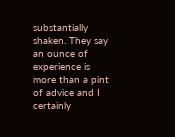substantially shaken. They say an ounce of experience is more than a pint of advice and I certainly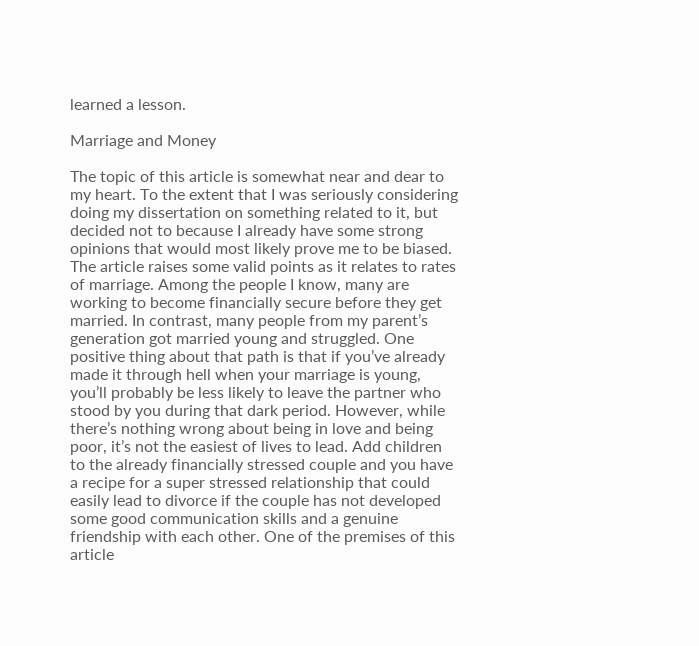learned a lesson.

Marriage and Money

The topic of this article is somewhat near and dear to my heart. To the extent that I was seriously considering doing my dissertation on something related to it, but decided not to because I already have some strong opinions that would most likely prove me to be biased. The article raises some valid points as it relates to rates of marriage. Among the people I know, many are working to become financially secure before they get married. In contrast, many people from my parent’s generation got married young and struggled. One positive thing about that path is that if you’ve already made it through hell when your marriage is young, you’ll probably be less likely to leave the partner who stood by you during that dark period. However, while there’s nothing wrong about being in love and being poor, it’s not the easiest of lives to lead. Add children to the already financially stressed couple and you have a recipe for a super stressed relationship that could easily lead to divorce if the couple has not developed some good communication skills and a genuine friendship with each other. One of the premises of this article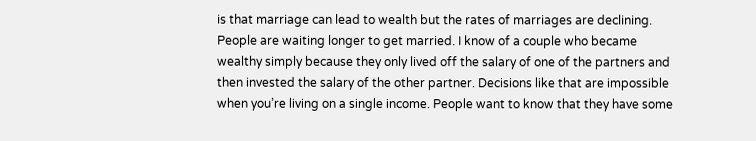is that marriage can lead to wealth but the rates of marriages are declining. People are waiting longer to get married. I know of a couple who became wealthy simply because they only lived off the salary of one of the partners and then invested the salary of the other partner. Decisions like that are impossible when you’re living on a single income. People want to know that they have some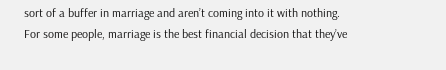sort of a buffer in marriage and aren’t coming into it with nothing. For some people, marriage is the best financial decision that they’ve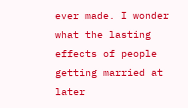ever made. I wonder what the lasting effects of people getting married at later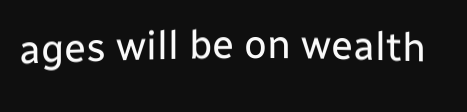ages will be on wealth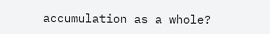accumulation as a whole?